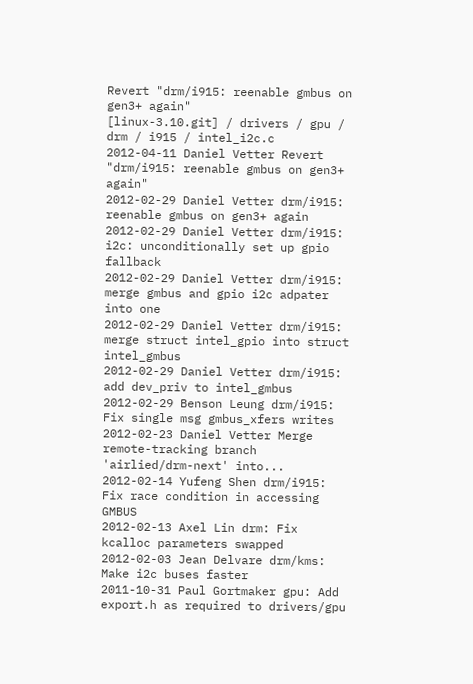Revert "drm/i915: reenable gmbus on gen3+ again"
[linux-3.10.git] / drivers / gpu / drm / i915 / intel_i2c.c
2012-04-11 Daniel Vetter Revert "drm/i915: reenable gmbus on gen3+ again"
2012-02-29 Daniel Vetter drm/i915: reenable gmbus on gen3+ again
2012-02-29 Daniel Vetter drm/i915: i2c: unconditionally set up gpio fallback
2012-02-29 Daniel Vetter drm/i915: merge gmbus and gpio i2c adpater into one
2012-02-29 Daniel Vetter drm/i915: merge struct intel_gpio into struct intel_gmbus
2012-02-29 Daniel Vetter drm/i915: add dev_priv to intel_gmbus
2012-02-29 Benson Leung drm/i915: Fix single msg gmbus_xfers writes
2012-02-23 Daniel Vetter Merge remote-tracking branch 'airlied/drm-next' into...
2012-02-14 Yufeng Shen drm/i915: Fix race condition in accessing GMBUS
2012-02-13 Axel Lin drm: Fix kcalloc parameters swapped
2012-02-03 Jean Delvare drm/kms: Make i2c buses faster
2011-10-31 Paul Gortmaker gpu: Add export.h as required to drivers/gpu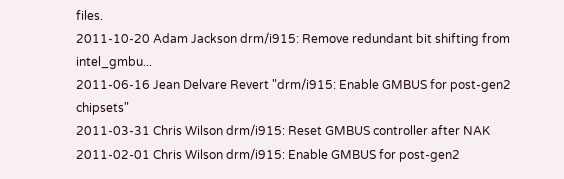files.
2011-10-20 Adam Jackson drm/i915: Remove redundant bit shifting from intel_gmbu...
2011-06-16 Jean Delvare Revert "drm/i915: Enable GMBUS for post-gen2 chipsets"
2011-03-31 Chris Wilson drm/i915: Reset GMBUS controller after NAK
2011-02-01 Chris Wilson drm/i915: Enable GMBUS for post-gen2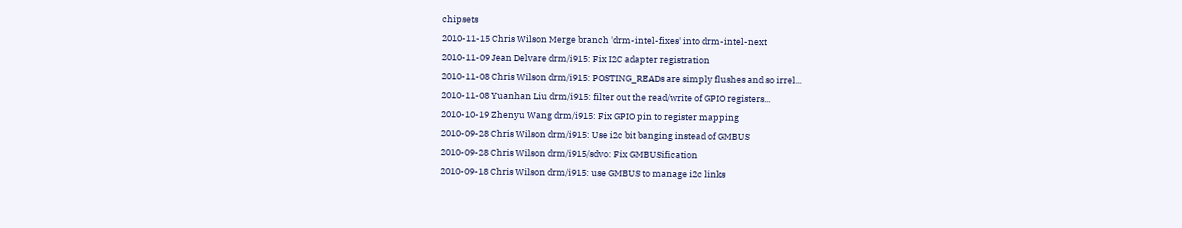chipsets
2010-11-15 Chris Wilson Merge branch 'drm-intel-fixes' into drm-intel-next
2010-11-09 Jean Delvare drm/i915: Fix I2C adapter registration
2010-11-08 Chris Wilson drm/i915: POSTING_READs are simply flushes and so irrel...
2010-11-08 Yuanhan Liu drm/i915: filter out the read/write of GPIO registers...
2010-10-19 Zhenyu Wang drm/i915: Fix GPIO pin to register mapping
2010-09-28 Chris Wilson drm/i915: Use i2c bit banging instead of GMBUS
2010-09-28 Chris Wilson drm/i915/sdvo: Fix GMBUSification
2010-09-18 Chris Wilson drm/i915: use GMBUS to manage i2c links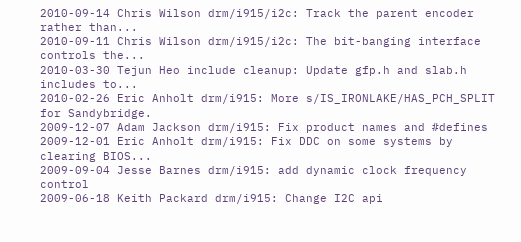2010-09-14 Chris Wilson drm/i915/i2c: Track the parent encoder rather than...
2010-09-11 Chris Wilson drm/i915/i2c: The bit-banging interface controls the...
2010-03-30 Tejun Heo include cleanup: Update gfp.h and slab.h includes to...
2010-02-26 Eric Anholt drm/i915: More s/IS_IRONLAKE/HAS_PCH_SPLIT for Sandybridge.
2009-12-07 Adam Jackson drm/i915: Fix product names and #defines
2009-12-01 Eric Anholt drm/i915: Fix DDC on some systems by clearing BIOS...
2009-09-04 Jesse Barnes drm/i915: add dynamic clock frequency control
2009-06-18 Keith Packard drm/i915: Change I2C api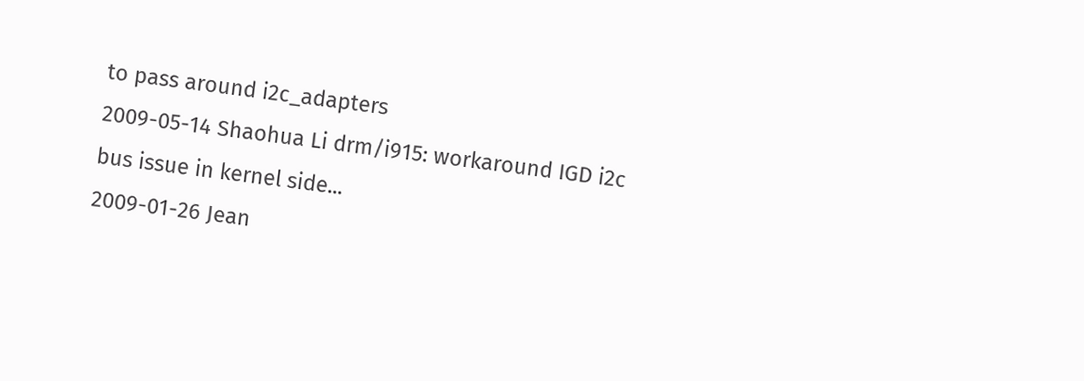to pass around i2c_adapters
2009-05-14 Shaohua Li drm/i915: workaround IGD i2c bus issue in kernel side...
2009-01-26 Jean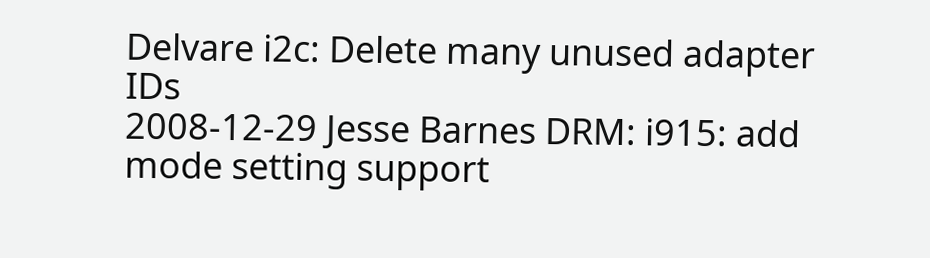Delvare i2c: Delete many unused adapter IDs
2008-12-29 Jesse Barnes DRM: i915: add mode setting support